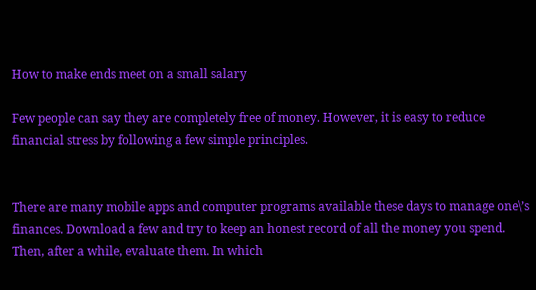How to make ends meet on a small salary

Few people can say they are completely free of money. However, it is easy to reduce financial stress by following a few simple principles.


There are many mobile apps and computer programs available these days to manage one\’s finances. Download a few and try to keep an honest record of all the money you spend. Then, after a while, evaluate them. In which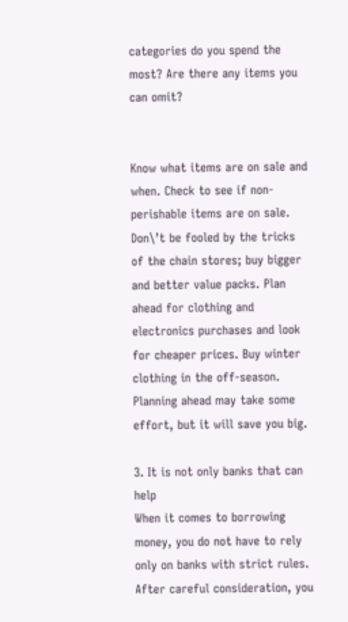categories do you spend the most? Are there any items you can omit?


Know what items are on sale and when. Check to see if non-perishable items are on sale. Don\’t be fooled by the tricks of the chain stores; buy bigger and better value packs. Plan ahead for clothing and electronics purchases and look for cheaper prices. Buy winter clothing in the off-season. Planning ahead may take some effort, but it will save you big.

3. It is not only banks that can help
When it comes to borrowing money, you do not have to rely only on banks with strict rules. After careful consideration, you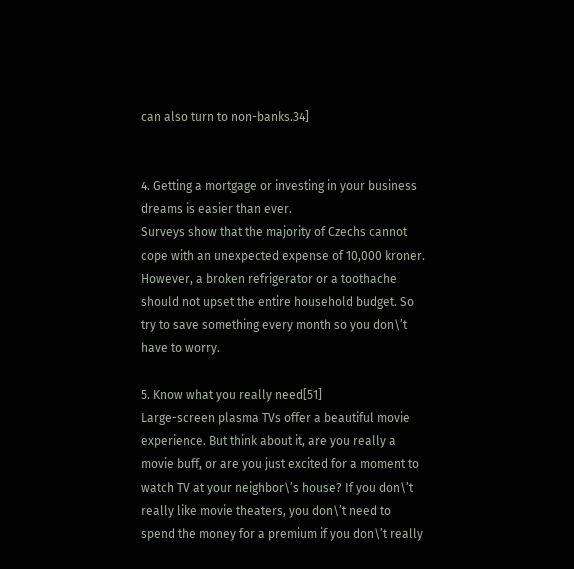can also turn to non-banks.34]


4. Getting a mortgage or investing in your business dreams is easier than ever.
Surveys show that the majority of Czechs cannot cope with an unexpected expense of 10,000 kroner. However, a broken refrigerator or a toothache should not upset the entire household budget. So try to save something every month so you don\’t have to worry.

5. Know what you really need[51]
Large-screen plasma TVs offer a beautiful movie experience. But think about it, are you really a movie buff, or are you just excited for a moment to watch TV at your neighbor\’s house? If you don\’t really like movie theaters, you don\’t need to spend the money for a premium if you don\’t really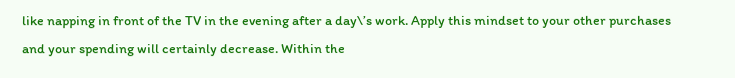like napping in front of the TV in the evening after a day\’s work. Apply this mindset to your other purchases and your spending will certainly decrease. Within the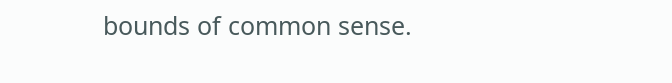bounds of common sense.